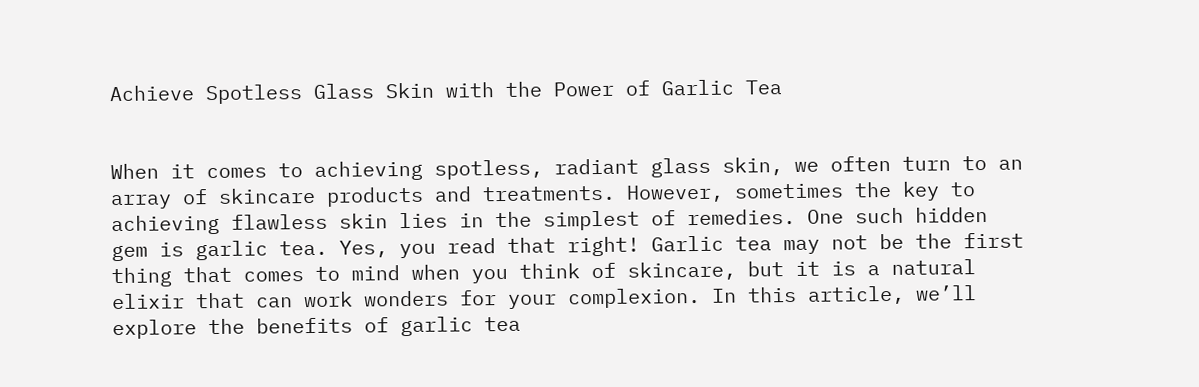Achieve Spotless Glass Skin with the Power of Garlic Tea


When it comes to achieving spotless, radiant glass skin, we often turn to an array of skincare products and treatments. However, sometimes the key to achieving flawless skin lies in the simplest of remedies. One such hidden gem is garlic tea. Yes, you read that right! Garlic tea may not be the first thing that comes to mind when you think of skincare, but it is a natural elixir that can work wonders for your complexion. In this article, we’ll explore the benefits of garlic tea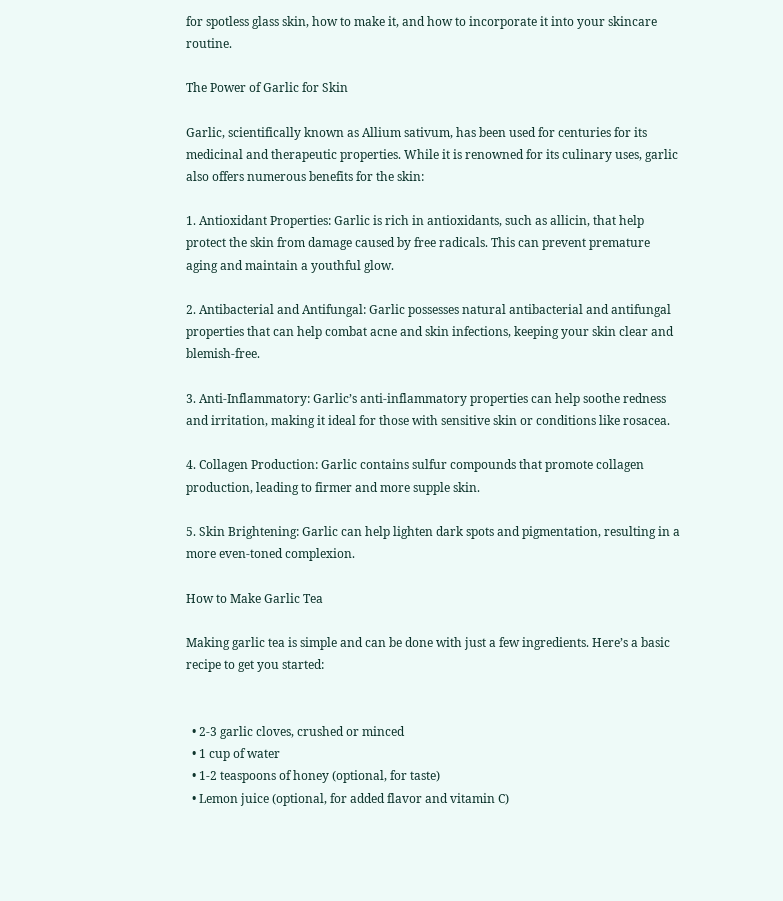for spotless glass skin, how to make it, and how to incorporate it into your skincare routine.

The Power of Garlic for Skin

Garlic, scientifically known as Allium sativum, has been used for centuries for its medicinal and therapeutic properties. While it is renowned for its culinary uses, garlic also offers numerous benefits for the skin:

1. Antioxidant Properties: Garlic is rich in antioxidants, such as allicin, that help protect the skin from damage caused by free radicals. This can prevent premature aging and maintain a youthful glow.

2. Antibacterial and Antifungal: Garlic possesses natural antibacterial and antifungal properties that can help combat acne and skin infections, keeping your skin clear and blemish-free.

3. Anti-Inflammatory: Garlic’s anti-inflammatory properties can help soothe redness and irritation, making it ideal for those with sensitive skin or conditions like rosacea.

4. Collagen Production: Garlic contains sulfur compounds that promote collagen production, leading to firmer and more supple skin.

5. Skin Brightening: Garlic can help lighten dark spots and pigmentation, resulting in a more even-toned complexion.

How to Make Garlic Tea

Making garlic tea is simple and can be done with just a few ingredients. Here’s a basic recipe to get you started:


  • 2-3 garlic cloves, crushed or minced
  • 1 cup of water
  • 1-2 teaspoons of honey (optional, for taste)
  • Lemon juice (optional, for added flavor and vitamin C)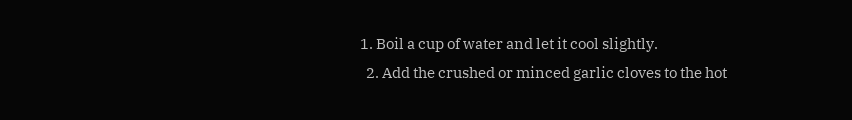1. Boil a cup of water and let it cool slightly.
  2. Add the crushed or minced garlic cloves to the hot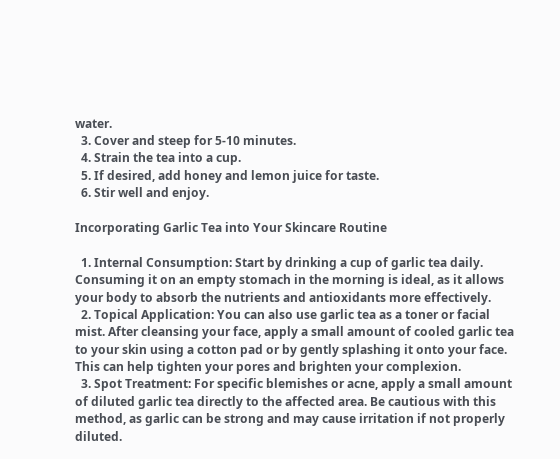water.
  3. Cover and steep for 5-10 minutes.
  4. Strain the tea into a cup.
  5. If desired, add honey and lemon juice for taste.
  6. Stir well and enjoy.

Incorporating Garlic Tea into Your Skincare Routine

  1. Internal Consumption: Start by drinking a cup of garlic tea daily. Consuming it on an empty stomach in the morning is ideal, as it allows your body to absorb the nutrients and antioxidants more effectively.
  2. Topical Application: You can also use garlic tea as a toner or facial mist. After cleansing your face, apply a small amount of cooled garlic tea to your skin using a cotton pad or by gently splashing it onto your face. This can help tighten your pores and brighten your complexion.
  3. Spot Treatment: For specific blemishes or acne, apply a small amount of diluted garlic tea directly to the affected area. Be cautious with this method, as garlic can be strong and may cause irritation if not properly diluted.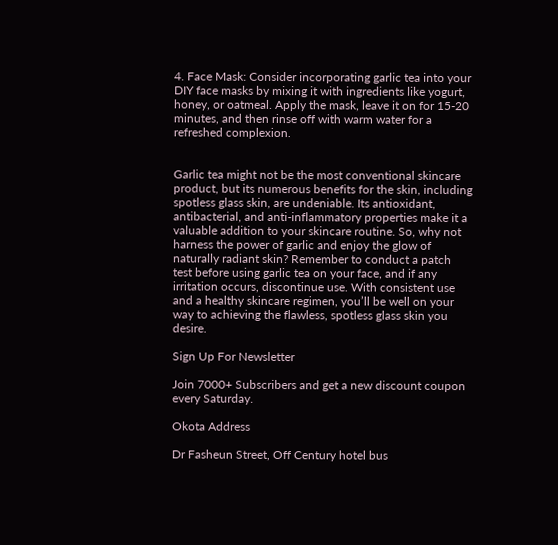4. Face Mask: Consider incorporating garlic tea into your DIY face masks by mixing it with ingredients like yogurt, honey, or oatmeal. Apply the mask, leave it on for 15-20 minutes, and then rinse off with warm water for a refreshed complexion.


Garlic tea might not be the most conventional skincare product, but its numerous benefits for the skin, including spotless glass skin, are undeniable. Its antioxidant, antibacterial, and anti-inflammatory properties make it a valuable addition to your skincare routine. So, why not harness the power of garlic and enjoy the glow of naturally radiant skin? Remember to conduct a patch test before using garlic tea on your face, and if any irritation occurs, discontinue use. With consistent use and a healthy skincare regimen, you’ll be well on your way to achieving the flawless, spotless glass skin you desire.

Sign Up For Newsletter

Join 7000+ Subscribers and get a new discount coupon every Saturday.

Okota Address

Dr Fasheun Street, Off Century hotel bus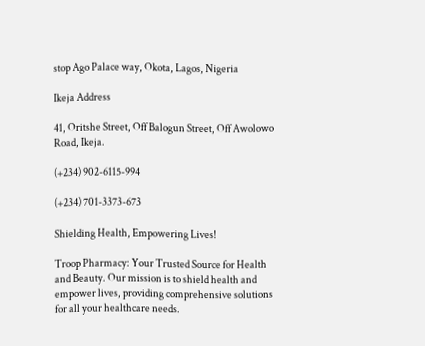stop Ago Palace way, Okota, Lagos, Nigeria

Ikeja Address

41, Oritshe Street, Off Balogun Street, Off Awolowo Road, Ikeja.

(+234) 902-6115-994

(+234) 701-3373-673

Shielding Health, Empowering Lives!

Troop Pharmacy: Your Trusted Source for Health and Beauty. Our mission is to shield health and empower lives, providing comprehensive solutions for all your healthcare needs.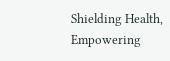Shielding Health, Empowering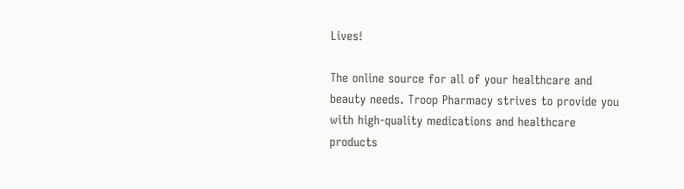Lives!

The online source for all of your healthcare and beauty needs. Troop Pharmacy strives to provide you with high-quality medications and healthcare products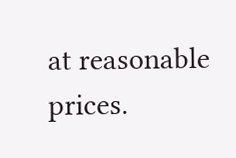at reasonable prices.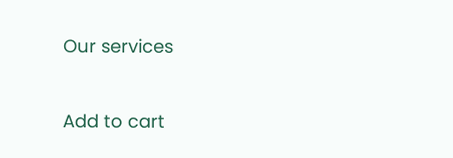Our services


Add to cart